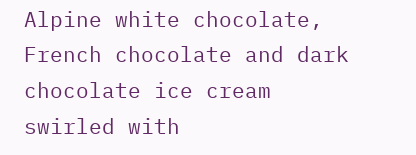Alpine white chocolate, French chocolate and dark chocolate ice cream swirled with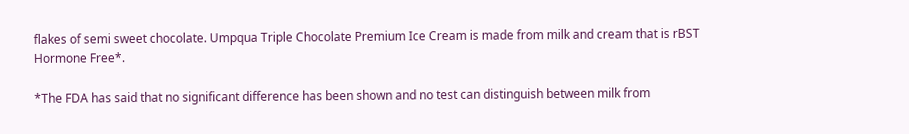flakes of semi sweet chocolate. Umpqua Triple Chocolate Premium Ice Cream is made from milk and cream that is rBST Hormone Free*.

*The FDA has said that no significant difference has been shown and no test can distinguish between milk from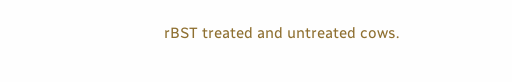rBST treated and untreated cows.